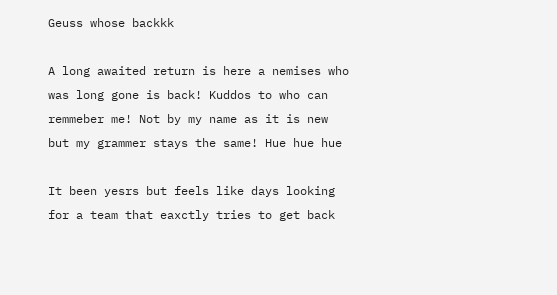Geuss whose backkk

A long awaited return is here a nemises who was long gone is back! Kuddos to who can remmeber me! Not by my name as it is new but my grammer stays the same! Hue hue hue

It been yesrs but feels like days looking for a team that eaxctly tries to get back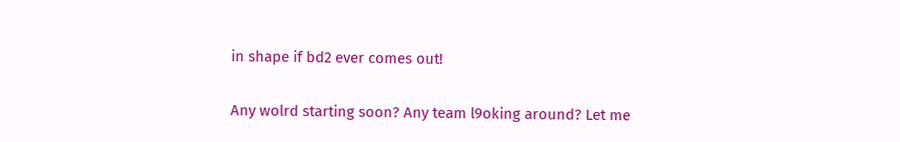in shape if bd2 ever comes out!

Any wolrd starting soon? Any team l9oking around? Let me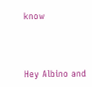know



Hey Albino and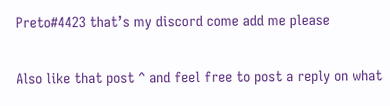Preto#4423 that’s my discord come add me please

Also like that post ^ and feel free to post a reply on what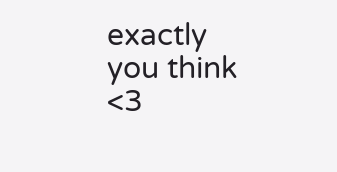exactly you think <3